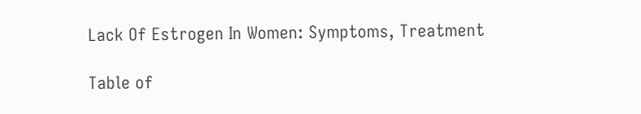Lack Of Estrogen In Women: Symptoms, Treatment

Table of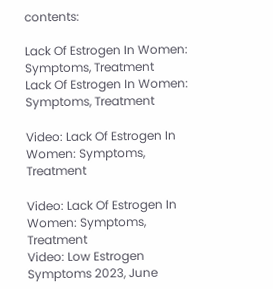contents:

Lack Of Estrogen In Women: Symptoms, Treatment
Lack Of Estrogen In Women: Symptoms, Treatment

Video: Lack Of Estrogen In Women: Symptoms, Treatment

Video: Lack Of Estrogen In Women: Symptoms, Treatment
Video: Low Estrogen Symptoms 2023, June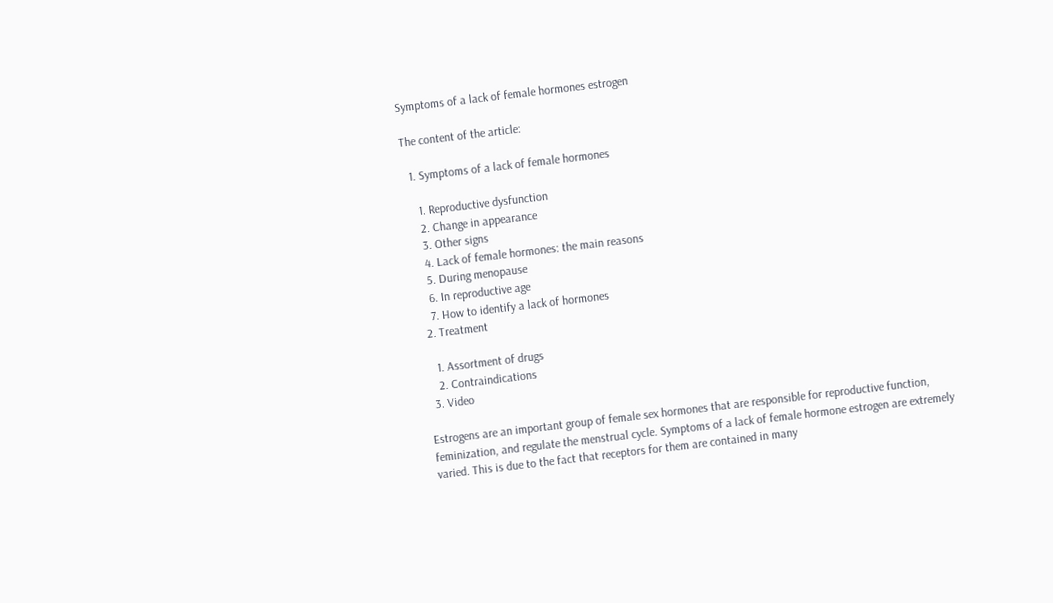Symptoms of a lack of female hormones estrogen

The content of the article:

  1. Symptoms of a lack of female hormones

    1. Reproductive dysfunction
    2. Change in appearance
    3. Other signs
    4. Lack of female hormones: the main reasons
    5. During menopause
    6. In reproductive age
    7. How to identify a lack of hormones
  2. Treatment

    1. Assortment of drugs
    2. Contraindications
  3. Video

Estrogens are an important group of female sex hormones that are responsible for reproductive function, feminization, and regulate the menstrual cycle. Symptoms of a lack of female hormone estrogen are extremely varied. This is due to the fact that receptors for them are contained in many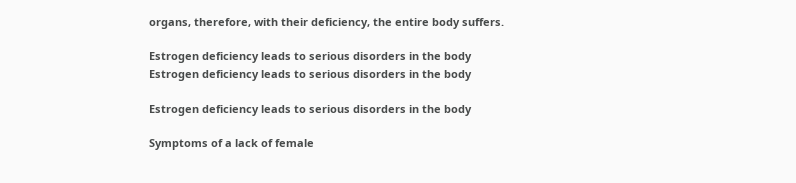organs, therefore, with their deficiency, the entire body suffers.

Estrogen deficiency leads to serious disorders in the body
Estrogen deficiency leads to serious disorders in the body

Estrogen deficiency leads to serious disorders in the body

Symptoms of a lack of female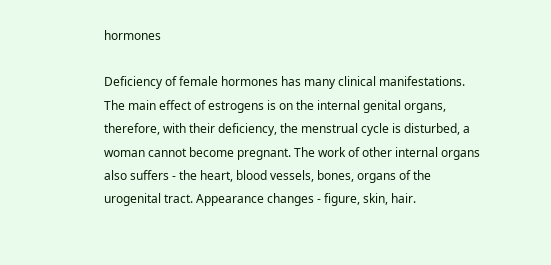hormones

Deficiency of female hormones has many clinical manifestations. The main effect of estrogens is on the internal genital organs, therefore, with their deficiency, the menstrual cycle is disturbed, a woman cannot become pregnant. The work of other internal organs also suffers - the heart, blood vessels, bones, organs of the urogenital tract. Appearance changes - figure, skin, hair.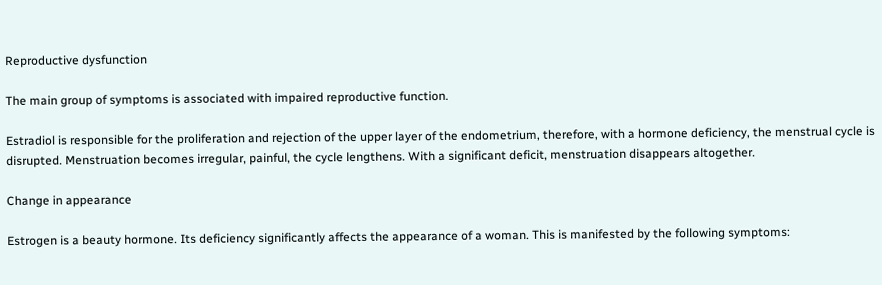Reproductive dysfunction

The main group of symptoms is associated with impaired reproductive function.

Estradiol is responsible for the proliferation and rejection of the upper layer of the endometrium, therefore, with a hormone deficiency, the menstrual cycle is disrupted. Menstruation becomes irregular, painful, the cycle lengthens. With a significant deficit, menstruation disappears altogether.

Change in appearance

Estrogen is a beauty hormone. Its deficiency significantly affects the appearance of a woman. This is manifested by the following symptoms: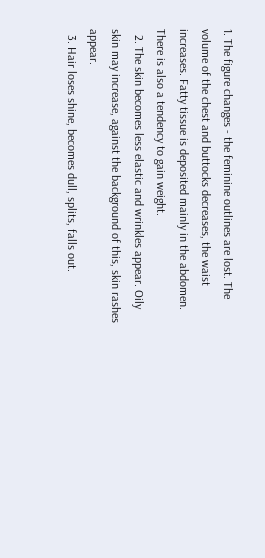1. The figure changes - the feminine outlines are lost. The volume of the chest and buttocks decreases, the waist increases. Fatty tissue is deposited mainly in the abdomen. There is also a tendency to gain weight.
  2. The skin becomes less elastic and wrinkles appear. Oily skin may increase, against the background of this, skin rashes appear.
  3. Hair loses shine, becomes dull, splits, falls out.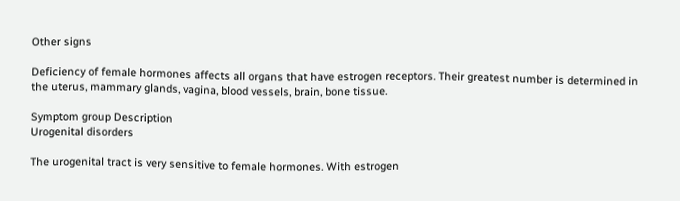Other signs

Deficiency of female hormones affects all organs that have estrogen receptors. Their greatest number is determined in the uterus, mammary glands, vagina, blood vessels, brain, bone tissue.

Symptom group Description
Urogenital disorders

The urogenital tract is very sensitive to female hormones. With estrogen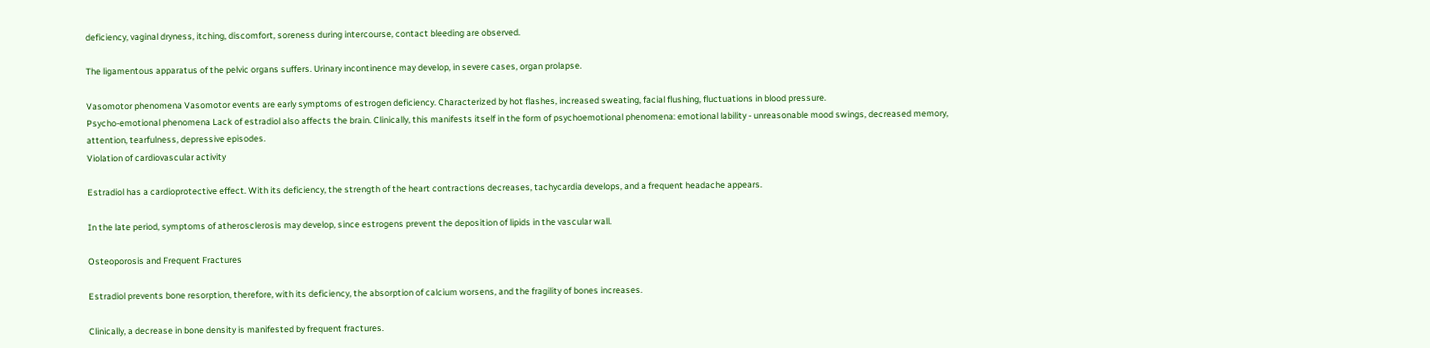deficiency, vaginal dryness, itching, discomfort, soreness during intercourse, contact bleeding are observed.

The ligamentous apparatus of the pelvic organs suffers. Urinary incontinence may develop, in severe cases, organ prolapse.

Vasomotor phenomena Vasomotor events are early symptoms of estrogen deficiency. Characterized by hot flashes, increased sweating, facial flushing, fluctuations in blood pressure.
Psycho-emotional phenomena Lack of estradiol also affects the brain. Clinically, this manifests itself in the form of psychoemotional phenomena: emotional lability - unreasonable mood swings, decreased memory, attention, tearfulness, depressive episodes.
Violation of cardiovascular activity

Estradiol has a cardioprotective effect. With its deficiency, the strength of the heart contractions decreases, tachycardia develops, and a frequent headache appears.

In the late period, symptoms of atherosclerosis may develop, since estrogens prevent the deposition of lipids in the vascular wall.

Osteoporosis and Frequent Fractures

Estradiol prevents bone resorption, therefore, with its deficiency, the absorption of calcium worsens, and the fragility of bones increases.

Clinically, a decrease in bone density is manifested by frequent fractures.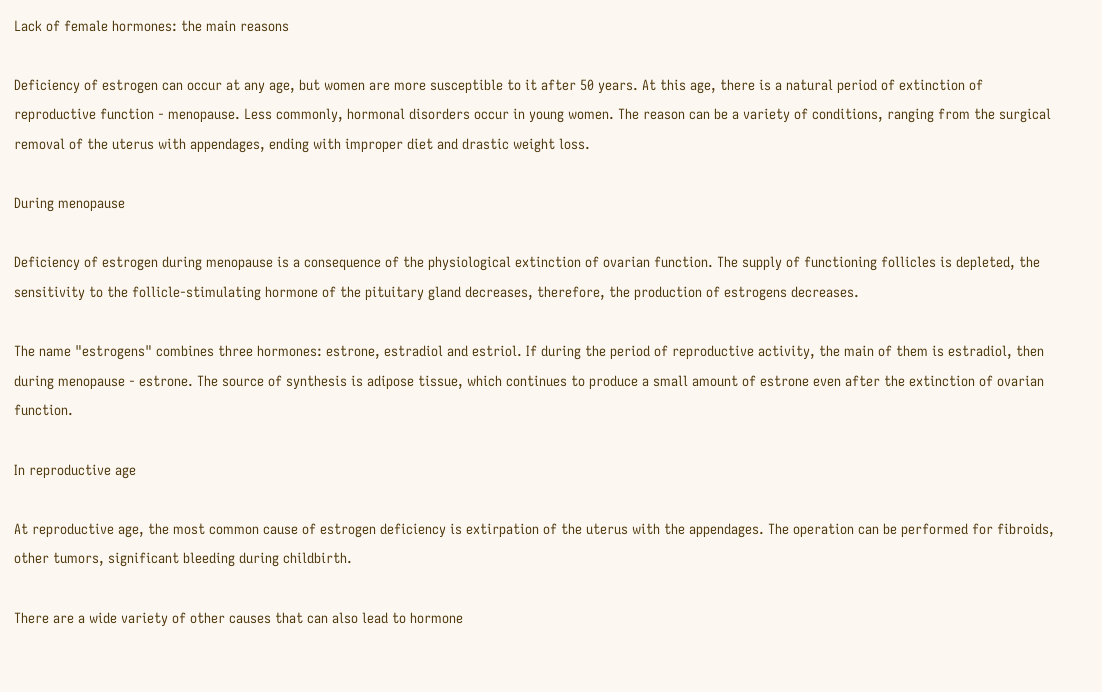Lack of female hormones: the main reasons

Deficiency of estrogen can occur at any age, but women are more susceptible to it after 50 years. At this age, there is a natural period of extinction of reproductive function - menopause. Less commonly, hormonal disorders occur in young women. The reason can be a variety of conditions, ranging from the surgical removal of the uterus with appendages, ending with improper diet and drastic weight loss.

During menopause

Deficiency of estrogen during menopause is a consequence of the physiological extinction of ovarian function. The supply of functioning follicles is depleted, the sensitivity to the follicle-stimulating hormone of the pituitary gland decreases, therefore, the production of estrogens decreases.

The name "estrogens" combines three hormones: estrone, estradiol and estriol. If during the period of reproductive activity, the main of them is estradiol, then during menopause - estrone. The source of synthesis is adipose tissue, which continues to produce a small amount of estrone even after the extinction of ovarian function.

In reproductive age

At reproductive age, the most common cause of estrogen deficiency is extirpation of the uterus with the appendages. The operation can be performed for fibroids, other tumors, significant bleeding during childbirth.

There are a wide variety of other causes that can also lead to hormone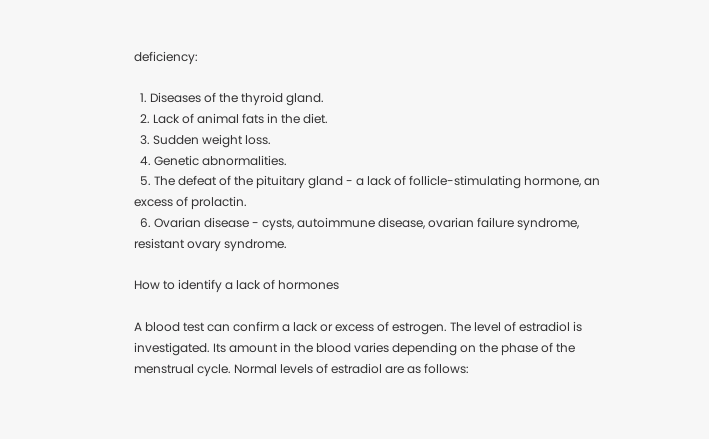deficiency:

  1. Diseases of the thyroid gland.
  2. Lack of animal fats in the diet.
  3. Sudden weight loss.
  4. Genetic abnormalities.
  5. The defeat of the pituitary gland - a lack of follicle-stimulating hormone, an excess of prolactin.
  6. Ovarian disease - cysts, autoimmune disease, ovarian failure syndrome, resistant ovary syndrome.

How to identify a lack of hormones

A blood test can confirm a lack or excess of estrogen. The level of estradiol is investigated. Its amount in the blood varies depending on the phase of the menstrual cycle. Normal levels of estradiol are as follows: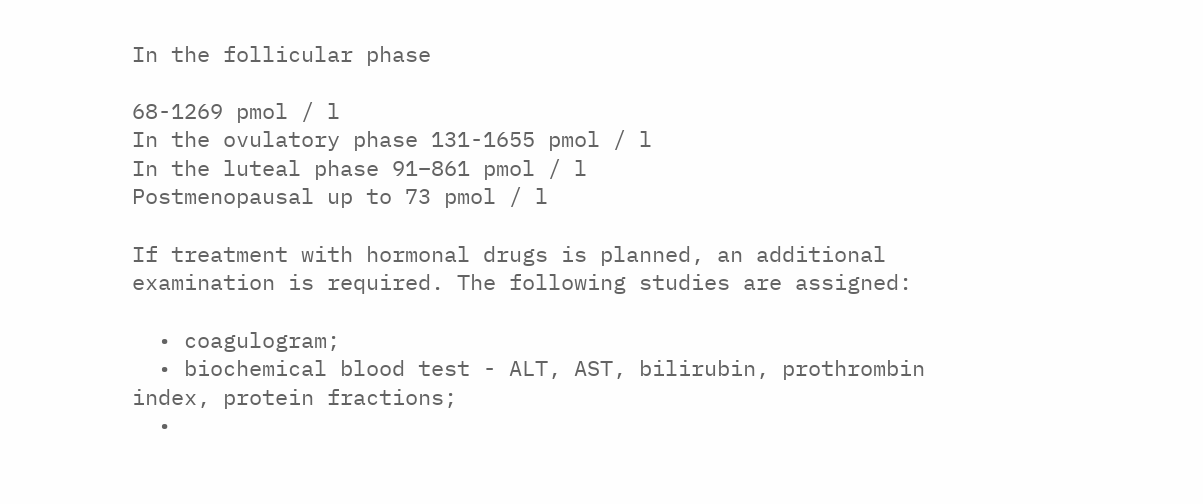In the follicular phase

68-1269 pmol / l
In the ovulatory phase 131-1655 pmol / l
In the luteal phase 91–861 pmol / l
Postmenopausal up to 73 pmol / l

If treatment with hormonal drugs is planned, an additional examination is required. The following studies are assigned:

  • coagulogram;
  • biochemical blood test - ALT, AST, bilirubin, prothrombin index, protein fractions;
  •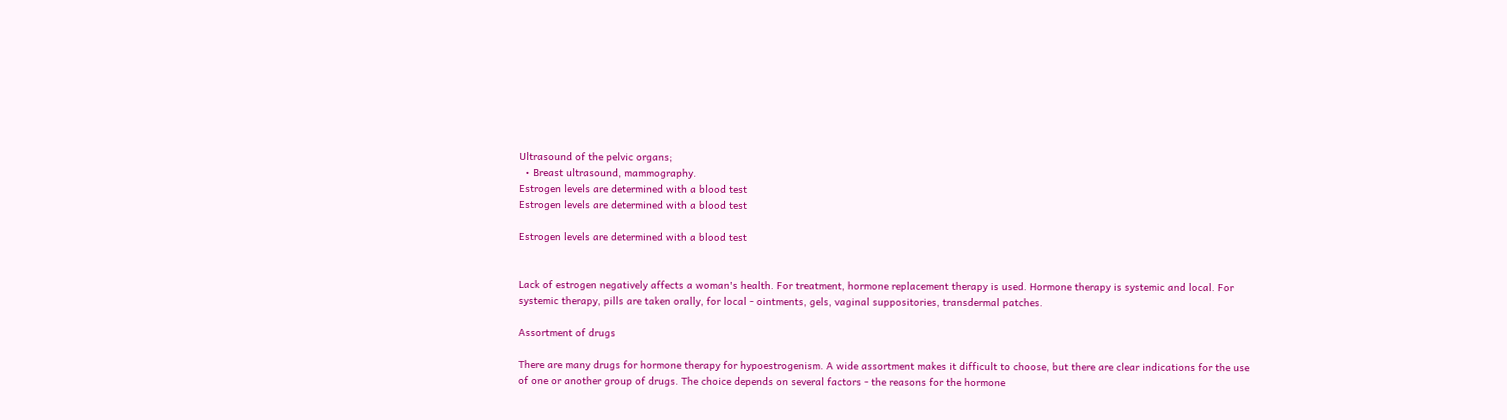Ultrasound of the pelvic organs;
  • Breast ultrasound, mammography.
Estrogen levels are determined with a blood test
Estrogen levels are determined with a blood test

Estrogen levels are determined with a blood test


Lack of estrogen negatively affects a woman's health. For treatment, hormone replacement therapy is used. Hormone therapy is systemic and local. For systemic therapy, pills are taken orally, for local - ointments, gels, vaginal suppositories, transdermal patches.

Assortment of drugs

There are many drugs for hormone therapy for hypoestrogenism. A wide assortment makes it difficult to choose, but there are clear indications for the use of one or another group of drugs. The choice depends on several factors - the reasons for the hormone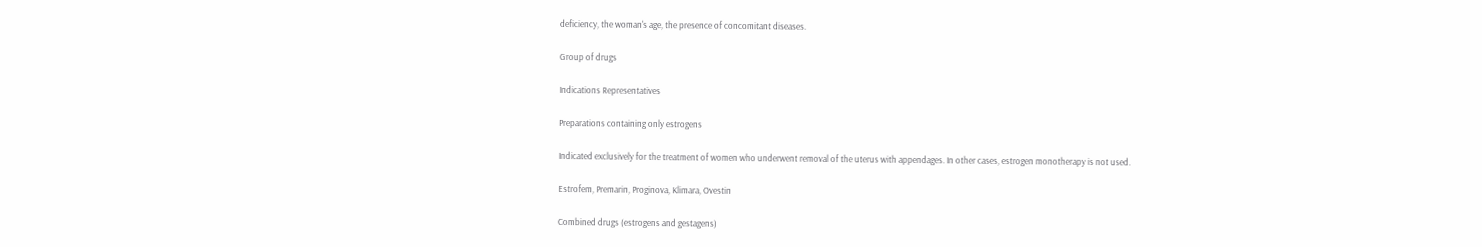deficiency, the woman's age, the presence of concomitant diseases.

Group of drugs

Indications Representatives

Preparations containing only estrogens

Indicated exclusively for the treatment of women who underwent removal of the uterus with appendages. In other cases, estrogen monotherapy is not used.

Estrofem, Premarin, Proginova, Klimara, Ovestin

Combined drugs (estrogens and gestagens)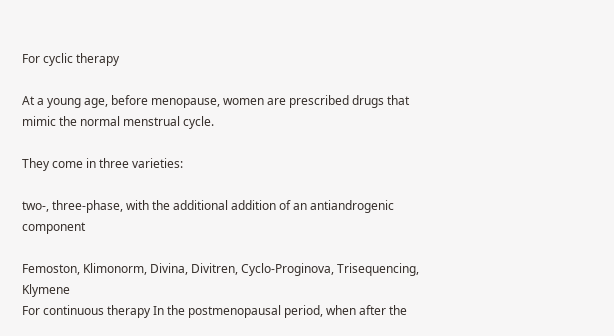For cyclic therapy

At a young age, before menopause, women are prescribed drugs that mimic the normal menstrual cycle.

They come in three varieties:

two-, three-phase, with the additional addition of an antiandrogenic component

Femoston, Klimonorm, Divina, Divitren, Cyclo-Proginova, Trisequencing, Klymene
For continuous therapy In the postmenopausal period, when after the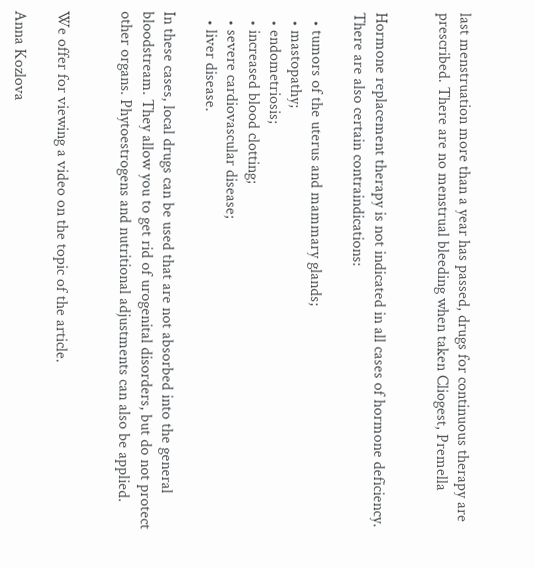last menstruation more than a year has passed, drugs for continuous therapy are prescribed. There are no menstrual bleeding when taken Cliogest, Premella


Hormone replacement therapy is not indicated in all cases of hormone deficiency. There are also certain contraindications:

  • tumors of the uterus and mammary glands;
  • mastopathy;
  • endometriosis;
  • increased blood clotting;
  • severe cardiovascular disease;
  • liver disease.

In these cases, local drugs can be used that are not absorbed into the general bloodstream. They allow you to get rid of urogenital disorders, but do not protect other organs. Phytoestrogens and nutritional adjustments can also be applied.


We offer for viewing a video on the topic of the article.

Anna Kozlova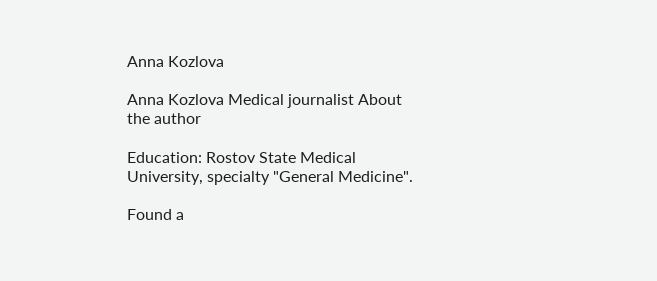Anna Kozlova

Anna Kozlova Medical journalist About the author

Education: Rostov State Medical University, specialty "General Medicine".

Found a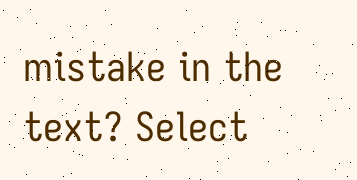mistake in the text? Select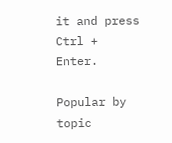it and press Ctrl + Enter.

Popular by topic